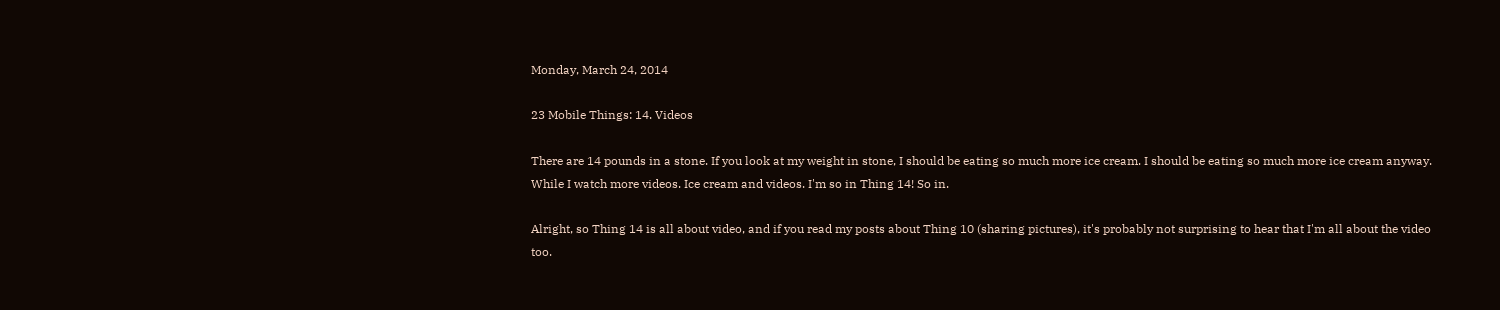Monday, March 24, 2014

23 Mobile Things: 14. Videos

There are 14 pounds in a stone. If you look at my weight in stone, I should be eating so much more ice cream. I should be eating so much more ice cream anyway. While I watch more videos. Ice cream and videos. I'm so in Thing 14! So in.

Alright, so Thing 14 is all about video, and if you read my posts about Thing 10 (sharing pictures), it's probably not surprising to hear that I'm all about the video too.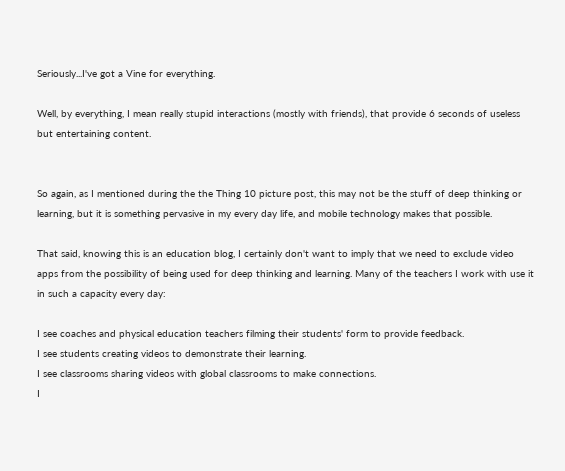Seriously...I've got a Vine for everything.

Well, by everything, I mean really stupid interactions (mostly with friends), that provide 6 seconds of useless but entertaining content.


So again, as I mentioned during the the Thing 10 picture post, this may not be the stuff of deep thinking or learning, but it is something pervasive in my every day life, and mobile technology makes that possible.

That said, knowing this is an education blog, I certainly don't want to imply that we need to exclude video apps from the possibility of being used for deep thinking and learning. Many of the teachers I work with use it in such a capacity every day:

I see coaches and physical education teachers filming their students' form to provide feedback.
I see students creating videos to demonstrate their learning.
I see classrooms sharing videos with global classrooms to make connections.
I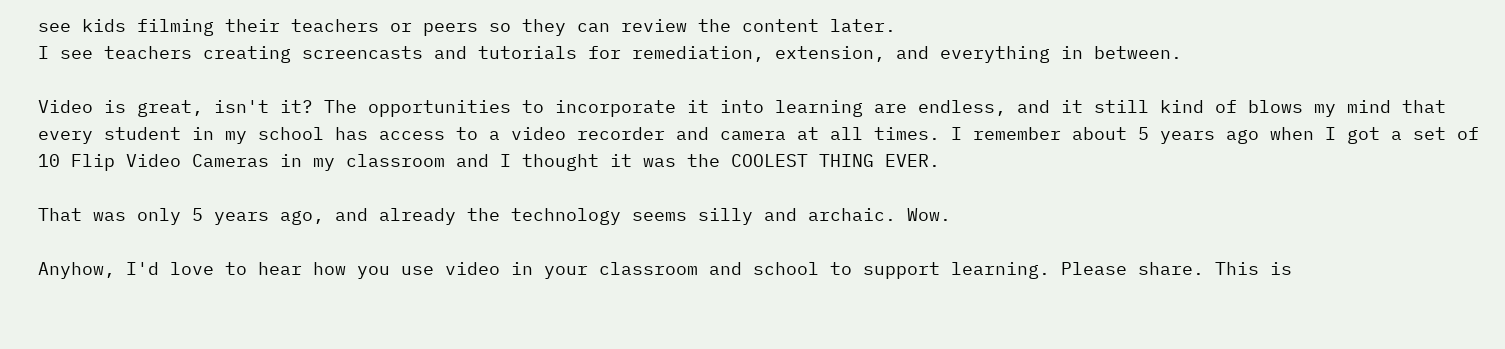see kids filming their teachers or peers so they can review the content later.
I see teachers creating screencasts and tutorials for remediation, extension, and everything in between.

Video is great, isn't it? The opportunities to incorporate it into learning are endless, and it still kind of blows my mind that every student in my school has access to a video recorder and camera at all times. I remember about 5 years ago when I got a set of 10 Flip Video Cameras in my classroom and I thought it was the COOLEST THING EVER.

That was only 5 years ago, and already the technology seems silly and archaic. Wow.

Anyhow, I'd love to hear how you use video in your classroom and school to support learning. Please share. This is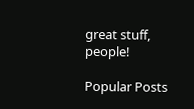great stuff, people!

Popular Posts